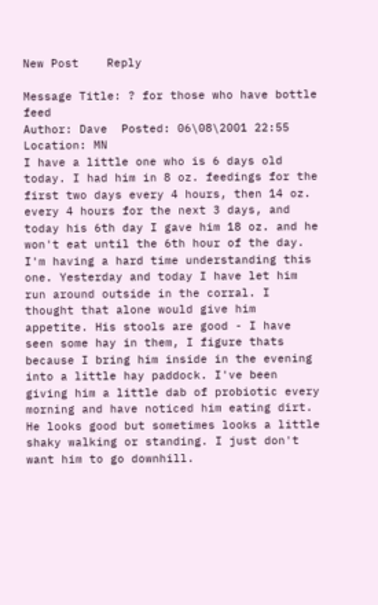New Post    Reply

Message Title: ? for those who have bottle feed
Author: Dave  Posted: 06\08\2001 22:55
Location: MN
I have a little one who is 6 days old today. I had him in 8 oz. feedings for the first two days every 4 hours, then 14 oz. every 4 hours for the next 3 days, and today his 6th day I gave him 18 oz. and he won't eat until the 6th hour of the day. I'm having a hard time understanding this one. Yesterday and today I have let him run around outside in the corral. I thought that alone would give him appetite. His stools are good - I have seen some hay in them, I figure thats because I bring him inside in the evening into a little hay paddock. I've been giving him a little dab of probiotic every morning and have noticed him eating dirt. He looks good but sometimes looks a little shaky walking or standing. I just don't want him to go downhill.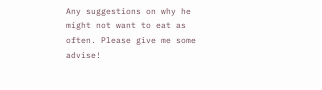Any suggestions on why he might not want to eat as often. Please give me some advise!